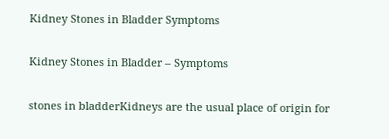Kidney Stones in Bladder Symptoms

Kidney Stones in Bladder – Symptoms

stones in bladderKidneys are the usual place of origin for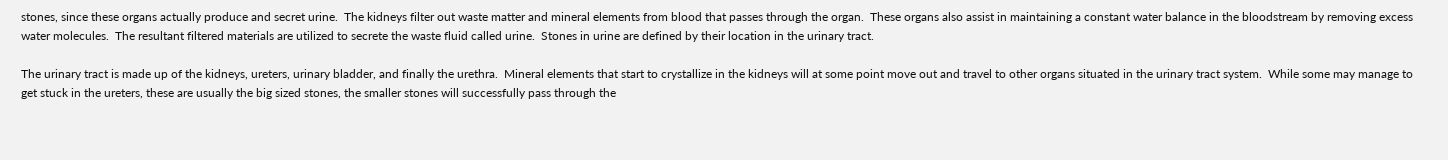stones, since these organs actually produce and secret urine.  The kidneys filter out waste matter and mineral elements from blood that passes through the organ.  These organs also assist in maintaining a constant water balance in the bloodstream by removing excess water molecules.  The resultant filtered materials are utilized to secrete the waste fluid called urine.  Stones in urine are defined by their location in the urinary tract.

The urinary tract is made up of the kidneys, ureters, urinary bladder, and finally the urethra.  Mineral elements that start to crystallize in the kidneys will at some point move out and travel to other organs situated in the urinary tract system.  While some may manage to get stuck in the ureters, these are usually the big sized stones, the smaller stones will successfully pass through the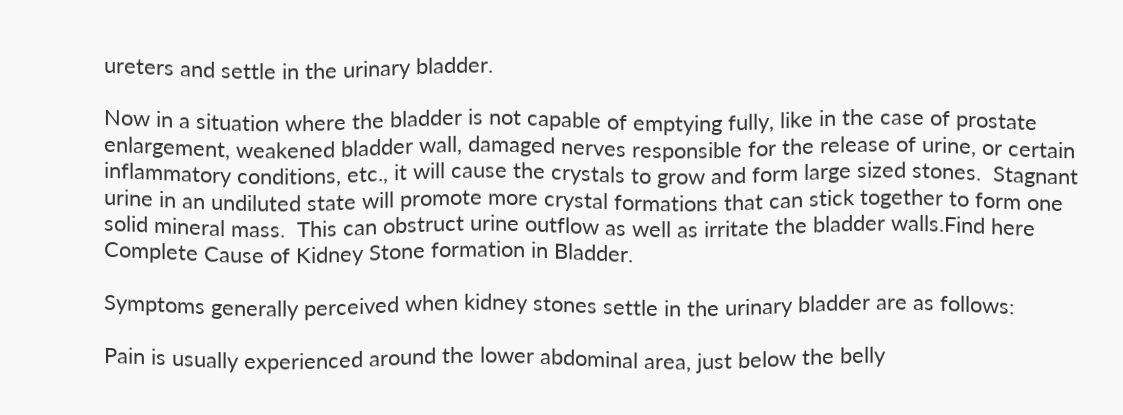ureters and settle in the urinary bladder.

Now in a situation where the bladder is not capable of emptying fully, like in the case of prostate enlargement, weakened bladder wall, damaged nerves responsible for the release of urine, or certain inflammatory conditions, etc., it will cause the crystals to grow and form large sized stones.  Stagnant urine in an undiluted state will promote more crystal formations that can stick together to form one solid mineral mass.  This can obstruct urine outflow as well as irritate the bladder walls.Find here Complete Cause of Kidney Stone formation in Bladder.

Symptoms generally perceived when kidney stones settle in the urinary bladder are as follows:

Pain is usually experienced around the lower abdominal area, just below the belly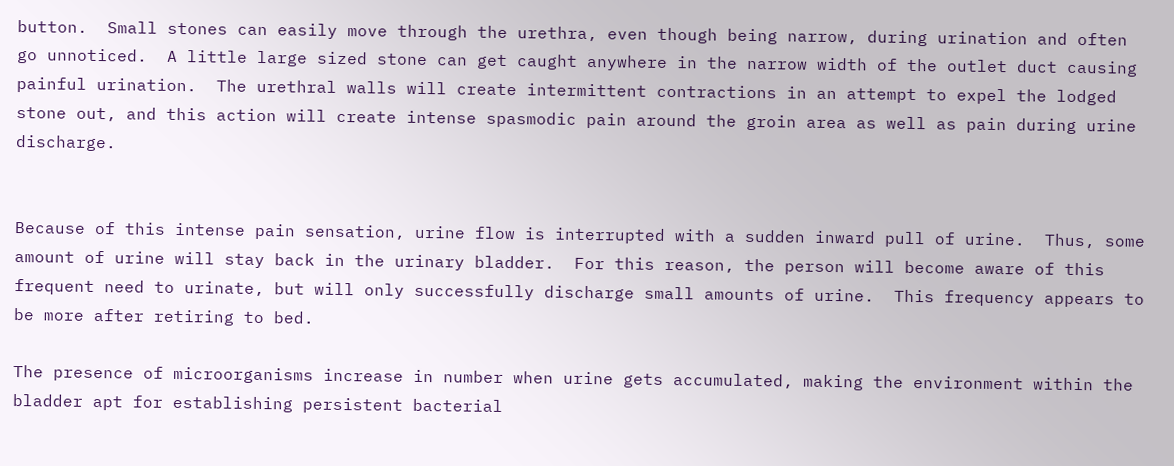button.  Small stones can easily move through the urethra, even though being narrow, during urination and often go unnoticed.  A little large sized stone can get caught anywhere in the narrow width of the outlet duct causing painful urination.  The urethral walls will create intermittent contractions in an attempt to expel the lodged stone out, and this action will create intense spasmodic pain around the groin area as well as pain during urine discharge.


Because of this intense pain sensation, urine flow is interrupted with a sudden inward pull of urine.  Thus, some amount of urine will stay back in the urinary bladder.  For this reason, the person will become aware of this frequent need to urinate, but will only successfully discharge small amounts of urine.  This frequency appears to be more after retiring to bed.

The presence of microorganisms increase in number when urine gets accumulated, making the environment within the bladder apt for establishing persistent bacterial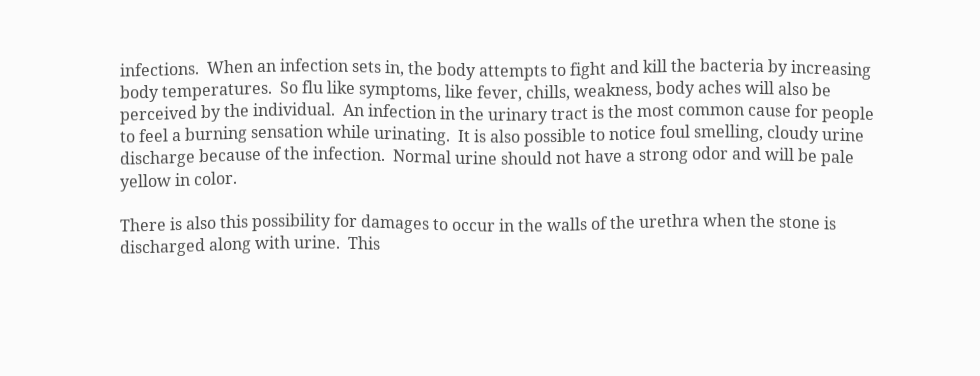infections.  When an infection sets in, the body attempts to fight and kill the bacteria by increasing body temperatures.  So flu like symptoms, like fever, chills, weakness, body aches will also be perceived by the individual.  An infection in the urinary tract is the most common cause for people to feel a burning sensation while urinating.  It is also possible to notice foul smelling, cloudy urine discharge because of the infection.  Normal urine should not have a strong odor and will be pale yellow in color.

There is also this possibility for damages to occur in the walls of the urethra when the stone is discharged along with urine.  This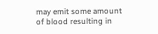may emit some amount of blood resulting in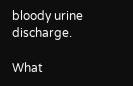bloody urine discharge.

What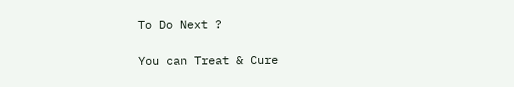To Do Next ?

You can Treat & Cure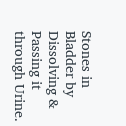Stones in Bladder by Dissolving & Passing it through Urine.